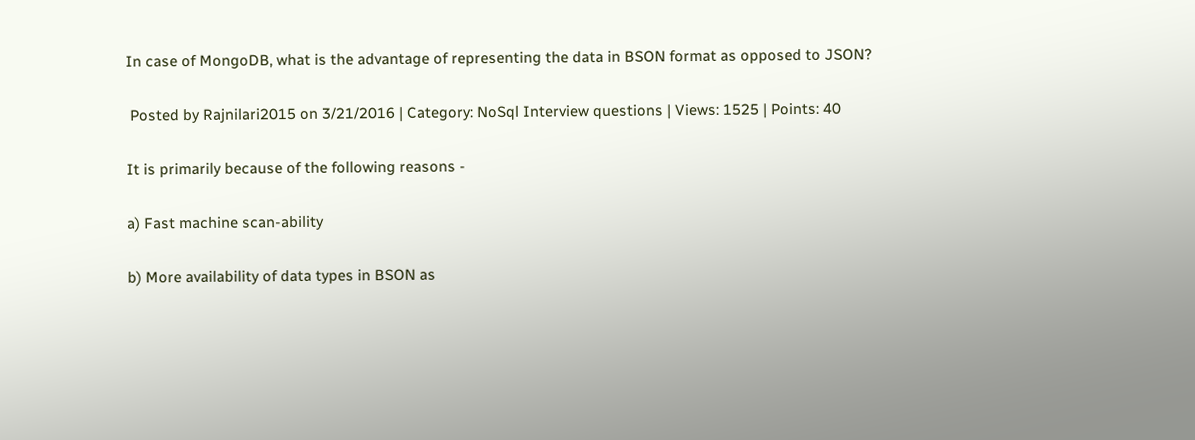In case of MongoDB, what is the advantage of representing the data in BSON format as opposed to JSON?

 Posted by Rajnilari2015 on 3/21/2016 | Category: NoSql Interview questions | Views: 1525 | Points: 40

It is primarily because of the following reasons -

a) Fast machine scan-ability

b) More availability of data types in BSON as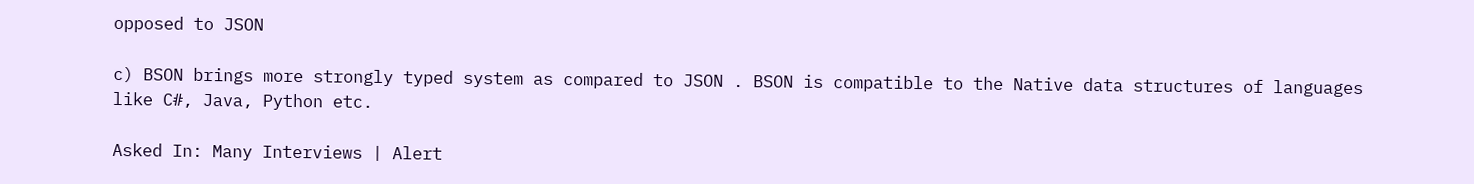opposed to JSON

c) BSON brings more strongly typed system as compared to JSON . BSON is compatible to the Native data structures of languages like C#, Java, Python etc.

Asked In: Many Interviews | Alert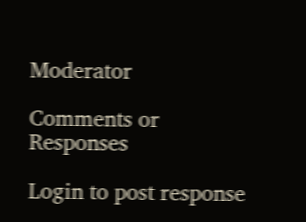Moderator

Comments or Responses

Login to post response